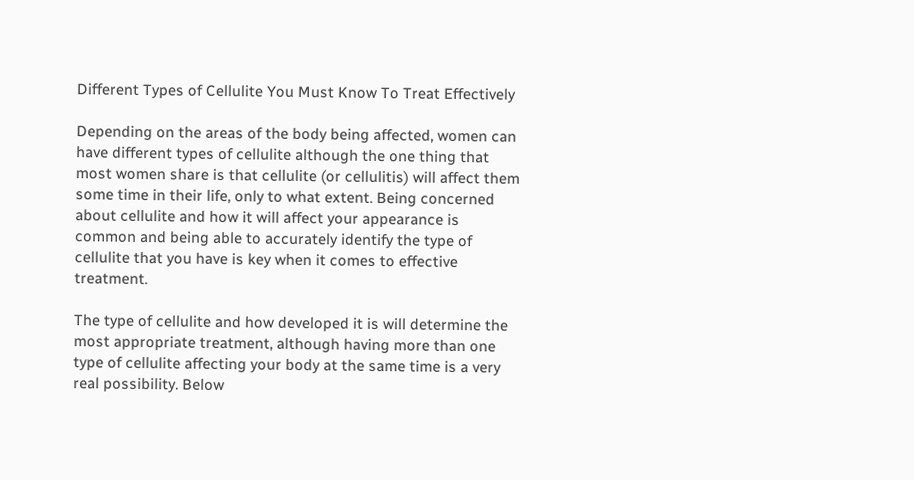Different Types of Cellulite You Must Know To Treat Effectively

Depending on the areas of the body being affected, women can have different types of cellulite although the one thing that most women share is that cellulite (or cellulitis) will affect them some time in their life, only to what extent. Being concerned about cellulite and how it will affect your appearance is common and being able to accurately identify the type of cellulite that you have is key when it comes to effective treatment.

The type of cellulite and how developed it is will determine the most appropriate treatment, although having more than one type of cellulite affecting your body at the same time is a very real possibility. Below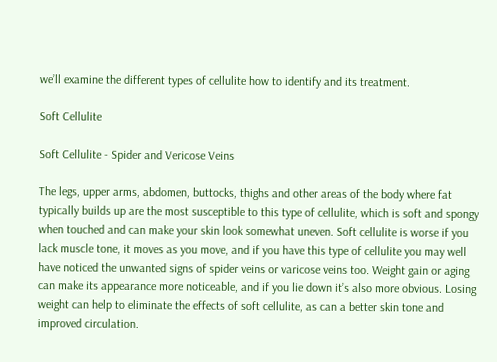we’ll examine the different types of cellulite how to identify and its treatment.

Soft Cellulite

Soft Cellulite - Spider and Vericose Veins

The legs, upper arms, abdomen, buttocks, thighs and other areas of the body where fat typically builds up are the most susceptible to this type of cellulite, which is soft and spongy when touched and can make your skin look somewhat uneven. Soft cellulite is worse if you lack muscle tone, it moves as you move, and if you have this type of cellulite you may well have noticed the unwanted signs of spider veins or varicose veins too. Weight gain or aging can make its appearance more noticeable, and if you lie down it’s also more obvious. Losing weight can help to eliminate the effects of soft cellulite, as can a better skin tone and improved circulation.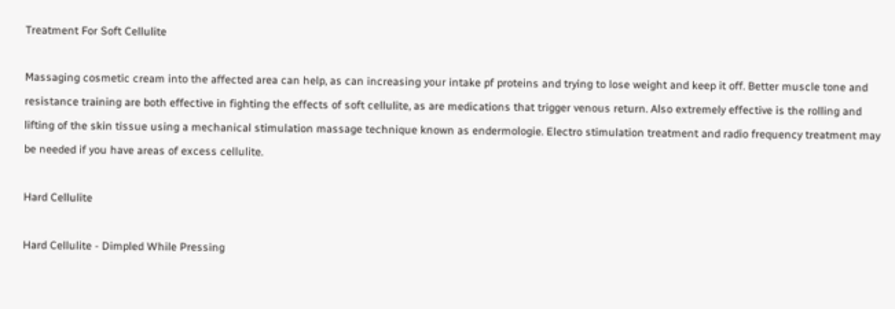Treatment For Soft Cellulite

Massaging cosmetic cream into the affected area can help, as can increasing your intake pf proteins and trying to lose weight and keep it off. Better muscle tone and resistance training are both effective in fighting the effects of soft cellulite, as are medications that trigger venous return. Also extremely effective is the rolling and lifting of the skin tissue using a mechanical stimulation massage technique known as endermologie. Electro stimulation treatment and radio frequency treatment may be needed if you have areas of excess cellulite.

Hard Cellulite

Hard Cellulite - Dimpled While Pressing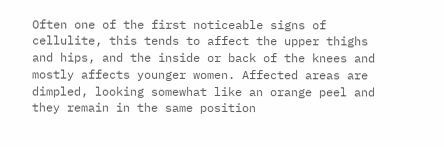Often one of the first noticeable signs of cellulite, this tends to affect the upper thighs and hips, and the inside or back of the knees and mostly affects younger women. Affected areas are dimpled, looking somewhat like an orange peel and they remain in the same position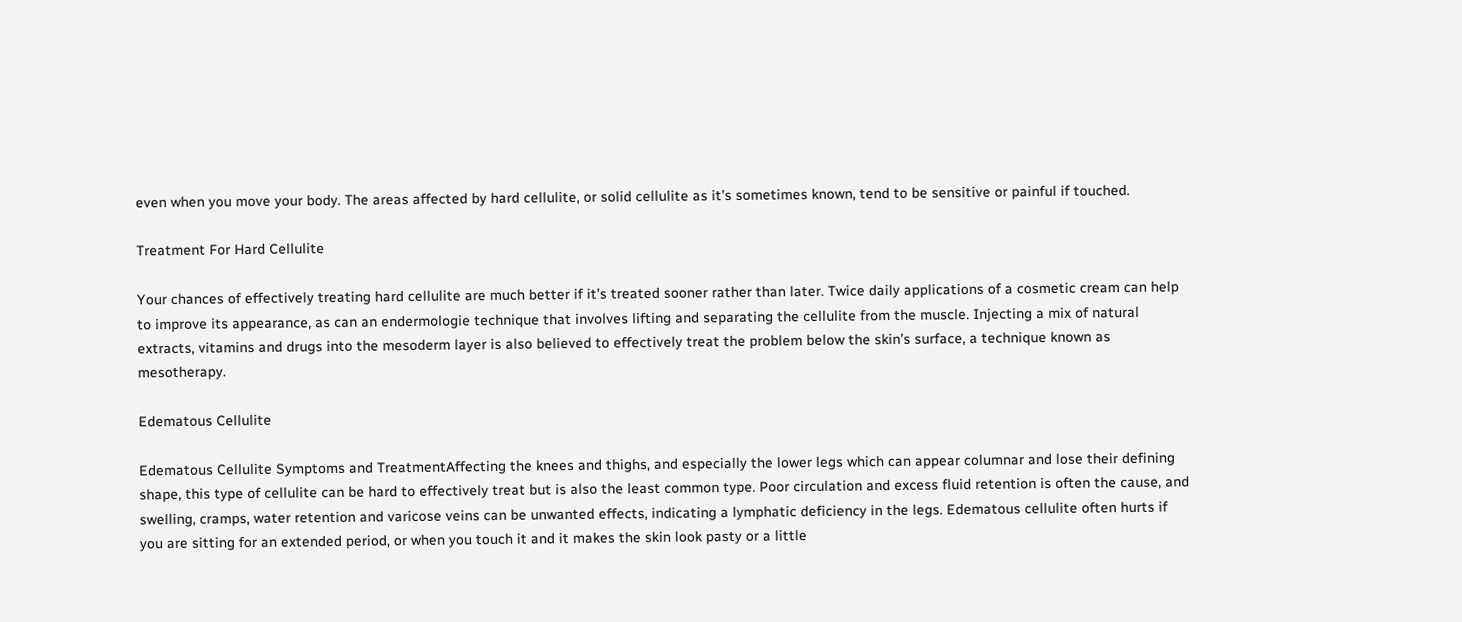even when you move your body. The areas affected by hard cellulite, or solid cellulite as it’s sometimes known, tend to be sensitive or painful if touched.

Treatment For Hard Cellulite

Your chances of effectively treating hard cellulite are much better if it’s treated sooner rather than later. Twice daily applications of a cosmetic cream can help to improve its appearance, as can an endermologie technique that involves lifting and separating the cellulite from the muscle. Injecting a mix of natural extracts, vitamins and drugs into the mesoderm layer is also believed to effectively treat the problem below the skin’s surface, a technique known as mesotherapy.

Edematous Cellulite

Edematous Cellulite Symptoms and TreatmentAffecting the knees and thighs, and especially the lower legs which can appear columnar and lose their defining shape, this type of cellulite can be hard to effectively treat but is also the least common type. Poor circulation and excess fluid retention is often the cause, and swelling, cramps, water retention and varicose veins can be unwanted effects, indicating a lymphatic deficiency in the legs. Edematous cellulite often hurts if you are sitting for an extended period, or when you touch it and it makes the skin look pasty or a little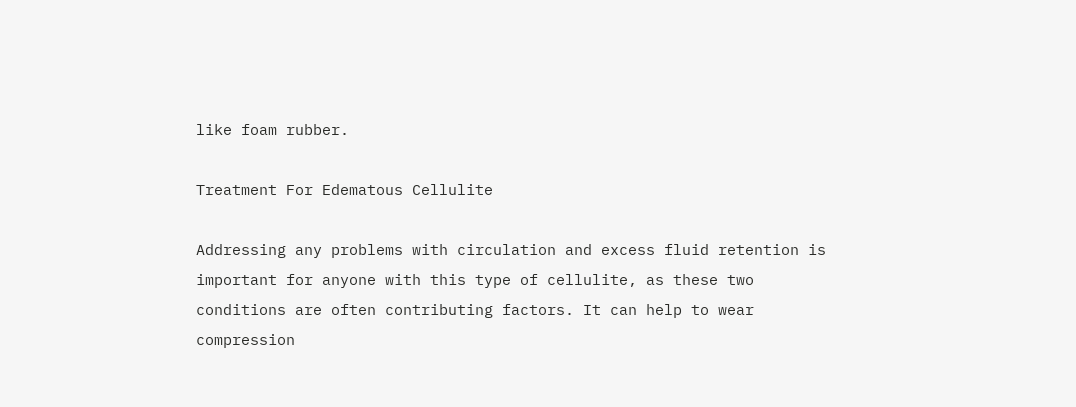like foam rubber.

Treatment For Edematous Cellulite

Addressing any problems with circulation and excess fluid retention is important for anyone with this type of cellulite, as these two conditions are often contributing factors. It can help to wear compression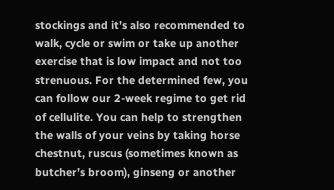stockings and it’s also recommended to walk, cycle or swim or take up another exercise that is low impact and not too strenuous. For the determined few, you can follow our 2-week regime to get rid of cellulite. You can help to strengthen the walls of your veins by taking horse chestnut, ruscus (sometimes known as butcher’s broom), ginseng or another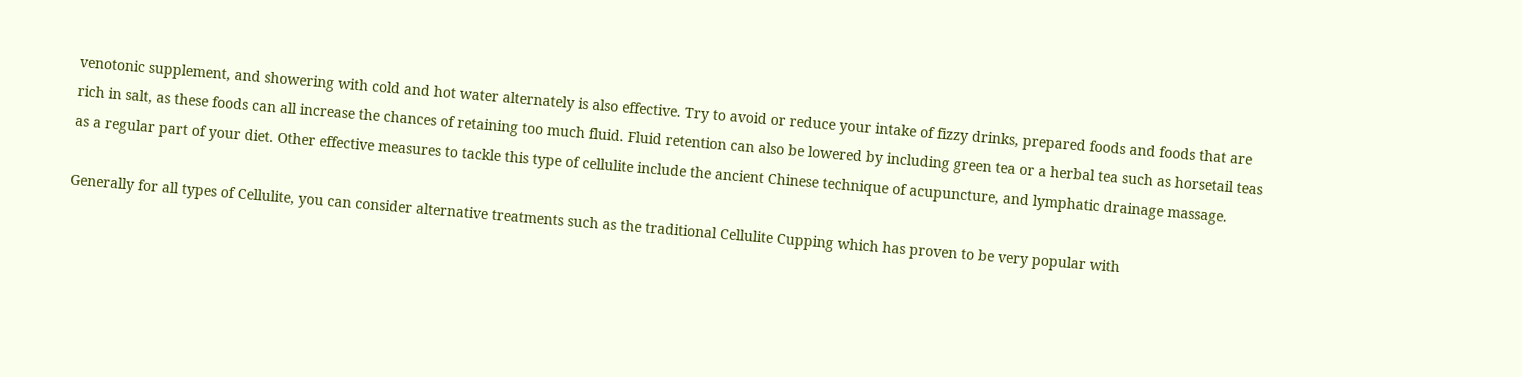venotonic supplement, and showering with cold and hot water alternately is also effective. Try to avoid or reduce your intake of fizzy drinks, prepared foods and foods that are rich in salt, as these foods can all increase the chances of retaining too much fluid. Fluid retention can also be lowered by including green tea or a herbal tea such as horsetail teas as a regular part of your diet. Other effective measures to tackle this type of cellulite include the ancient Chinese technique of acupuncture, and lymphatic drainage massage.

Generally for all types of Cellulite, you can consider alternative treatments such as the traditional Cellulite Cupping which has proven to be very popular with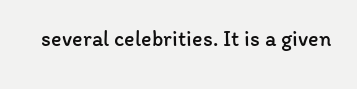several celebrities. It is a given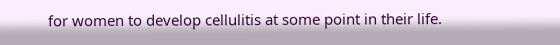for women to develop cellulitis at some point in their life.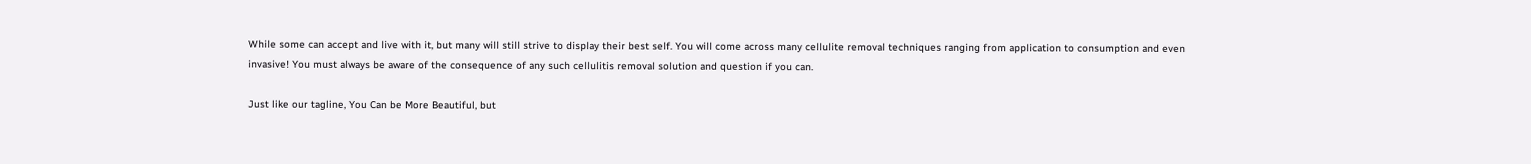While some can accept and live with it, but many will still strive to display their best self. You will come across many cellulite removal techniques ranging from application to consumption and even invasive! You must always be aware of the consequence of any such cellulitis removal solution and question if you can.

Just like our tagline, You Can be More Beautiful, but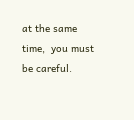at the same time,  you must be careful.